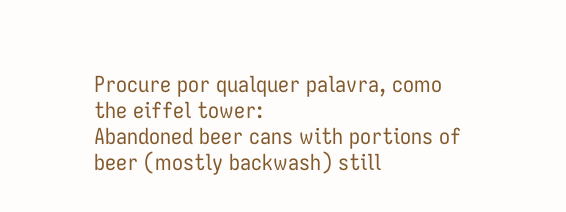Procure por qualquer palavra, como the eiffel tower:
Abandoned beer cans with portions of beer (mostly backwash) still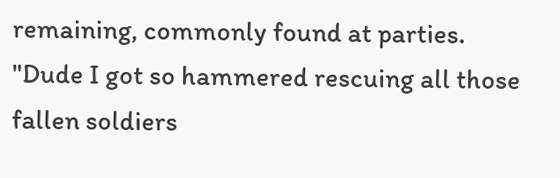remaining, commonly found at parties.
"Dude I got so hammered rescuing all those fallen soldiers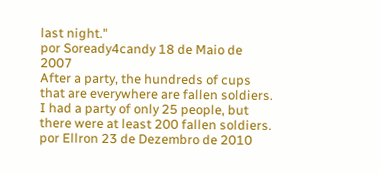last night."
por Soready4candy 18 de Maio de 2007
After a party, the hundreds of cups that are everywhere are fallen soldiers.
I had a party of only 25 people, but there were at least 200 fallen soldiers.
por Ellron 23 de Dezembro de 2010